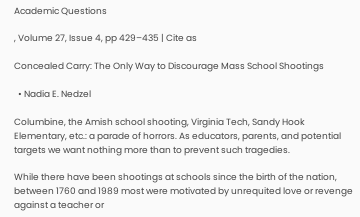Academic Questions

, Volume 27, Issue 4, pp 429–435 | Cite as

Concealed Carry: The Only Way to Discourage Mass School Shootings

  • Nadia E. Nedzel

Columbine, the Amish school shooting, Virginia Tech, Sandy Hook Elementary, etc.: a parade of horrors. As educators, parents, and potential targets we want nothing more than to prevent such tragedies.

While there have been shootings at schools since the birth of the nation, between 1760 and 1989 most were motivated by unrequited love or revenge against a teacher or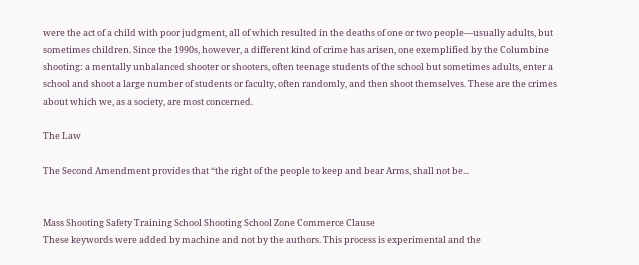were the act of a child with poor judgment, all of which resulted in the deaths of one or two people—usually adults, but sometimes children. Since the 1990s, however, a different kind of crime has arisen, one exemplified by the Columbine shooting: a mentally unbalanced shooter or shooters, often teenage students of the school but sometimes adults, enter a school and shoot a large number of students or faculty, often randomly, and then shoot themselves. These are the crimes about which we, as a society, are most concerned.

The Law

The Second Amendment provides that “the right of the people to keep and bear Arms, shall not be...


Mass Shooting Safety Training School Shooting School Zone Commerce Clause
These keywords were added by machine and not by the authors. This process is experimental and the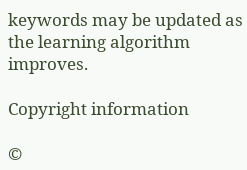keywords may be updated as the learning algorithm improves.

Copyright information

©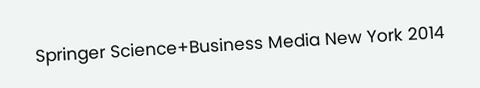Springer Science+Business Media New York 2014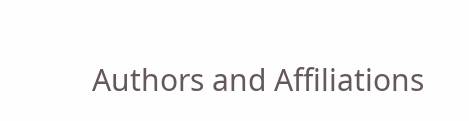Authors and Affiliations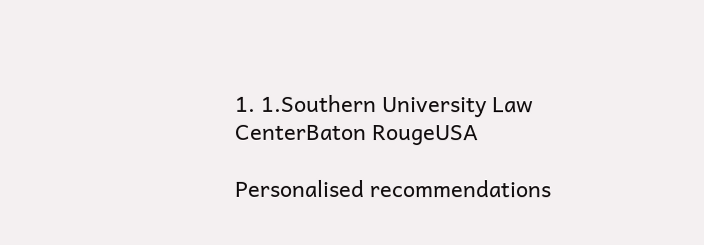1. 1.Southern University Law CenterBaton RougeUSA

Personalised recommendations